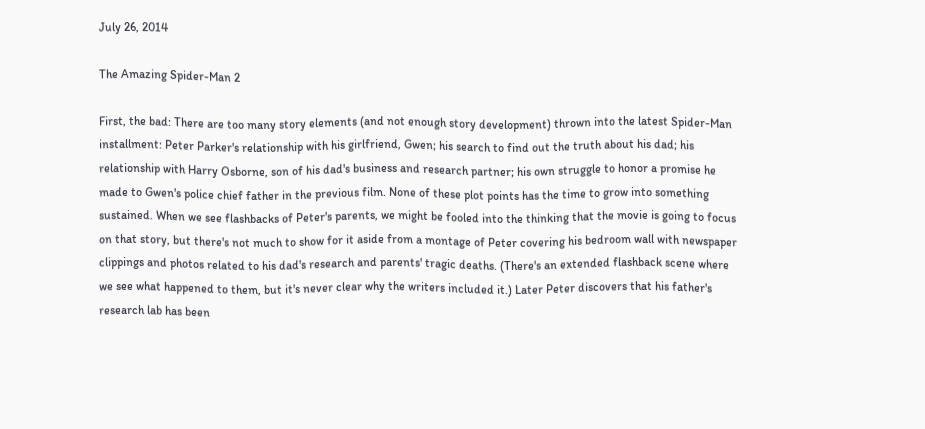July 26, 2014

The Amazing Spider-Man 2

First, the bad: There are too many story elements (and not enough story development) thrown into the latest Spider-Man installment: Peter Parker's relationship with his girlfriend, Gwen; his search to find out the truth about his dad; his relationship with Harry Osborne, son of his dad's business and research partner; his own struggle to honor a promise he made to Gwen's police chief father in the previous film. None of these plot points has the time to grow into something sustained. When we see flashbacks of Peter's parents, we might be fooled into the thinking that the movie is going to focus on that story, but there's not much to show for it aside from a montage of Peter covering his bedroom wall with newspaper clippings and photos related to his dad's research and parents' tragic deaths. (There's an extended flashback scene where we see what happened to them, but it's never clear why the writers included it.) Later Peter discovers that his father's research lab has been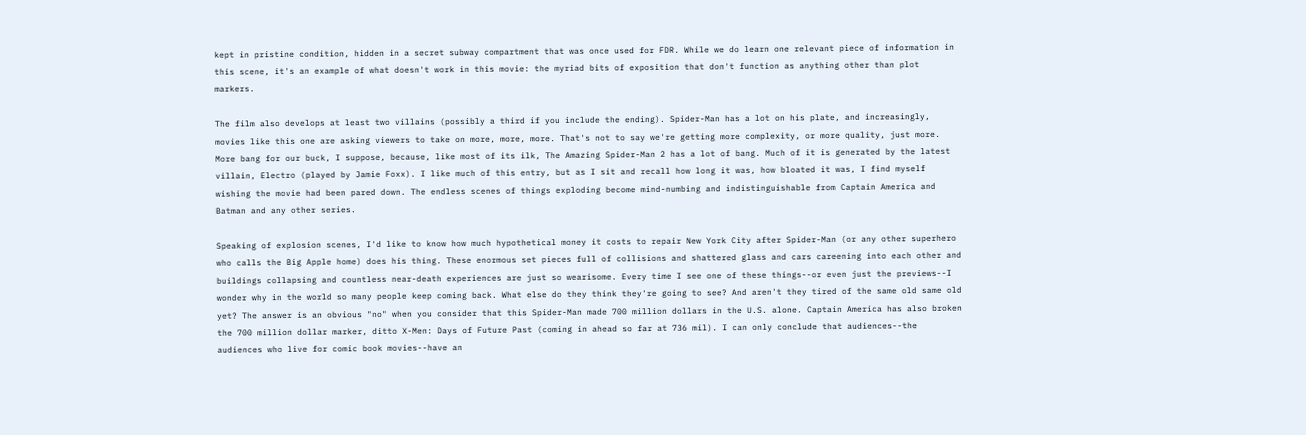kept in pristine condition, hidden in a secret subway compartment that was once used for FDR. While we do learn one relevant piece of information in this scene, it's an example of what doesn't work in this movie: the myriad bits of exposition that don't function as anything other than plot markers.

The film also develops at least two villains (possibly a third if you include the ending). Spider-Man has a lot on his plate, and increasingly, movies like this one are asking viewers to take on more, more, more. That's not to say we're getting more complexity, or more quality, just more. More bang for our buck, I suppose, because, like most of its ilk, The Amazing Spider-Man 2 has a lot of bang. Much of it is generated by the latest villain, Electro (played by Jamie Foxx). I like much of this entry, but as I sit and recall how long it was, how bloated it was, I find myself wishing the movie had been pared down. The endless scenes of things exploding become mind-numbing and indistinguishable from Captain America and Batman and any other series.

Speaking of explosion scenes, I'd like to know how much hypothetical money it costs to repair New York City after Spider-Man (or any other superhero who calls the Big Apple home) does his thing. These enormous set pieces full of collisions and shattered glass and cars careening into each other and buildings collapsing and countless near-death experiences are just so wearisome. Every time I see one of these things--or even just the previews--I wonder why in the world so many people keep coming back. What else do they think they're going to see? And aren't they tired of the same old same old yet? The answer is an obvious "no" when you consider that this Spider-Man made 700 million dollars in the U.S. alone. Captain America has also broken the 700 million dollar marker, ditto X-Men: Days of Future Past (coming in ahead so far at 736 mil). I can only conclude that audiences--the audiences who live for comic book movies--have an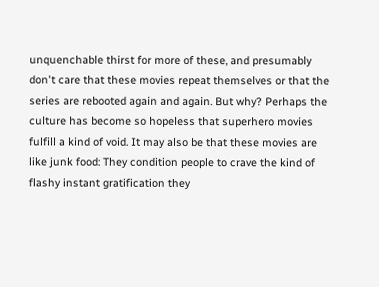unquenchable thirst for more of these, and presumably don't care that these movies repeat themselves or that the series are rebooted again and again. But why? Perhaps the culture has become so hopeless that superhero movies fulfill a kind of void. It may also be that these movies are like junk food: They condition people to crave the kind of flashy instant gratification they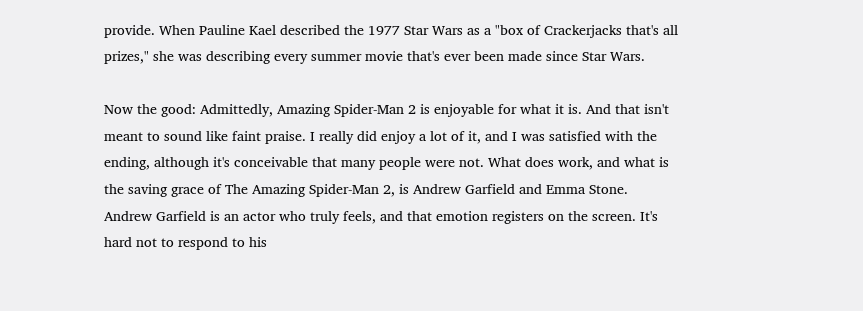provide. When Pauline Kael described the 1977 Star Wars as a "box of Crackerjacks that's all prizes," she was describing every summer movie that's ever been made since Star Wars.

Now the good: Admittedly, Amazing Spider-Man 2 is enjoyable for what it is. And that isn't meant to sound like faint praise. I really did enjoy a lot of it, and I was satisfied with the ending, although it's conceivable that many people were not. What does work, and what is the saving grace of The Amazing Spider-Man 2, is Andrew Garfield and Emma Stone. Andrew Garfield is an actor who truly feels, and that emotion registers on the screen. It's hard not to respond to his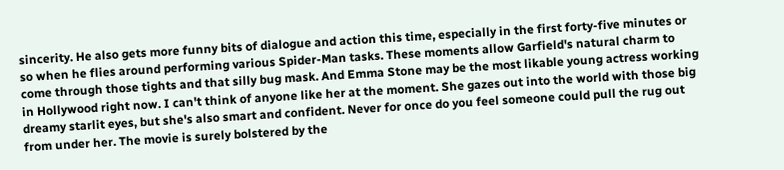sincerity. He also gets more funny bits of dialogue and action this time, especially in the first forty-five minutes or so when he flies around performing various Spider-Man tasks. These moments allow Garfield's natural charm to come through those tights and that silly bug mask. And Emma Stone may be the most likable young actress working in Hollywood right now. I can't think of anyone like her at the moment. She gazes out into the world with those big dreamy starlit eyes, but she's also smart and confident. Never for once do you feel someone could pull the rug out from under her. The movie is surely bolstered by the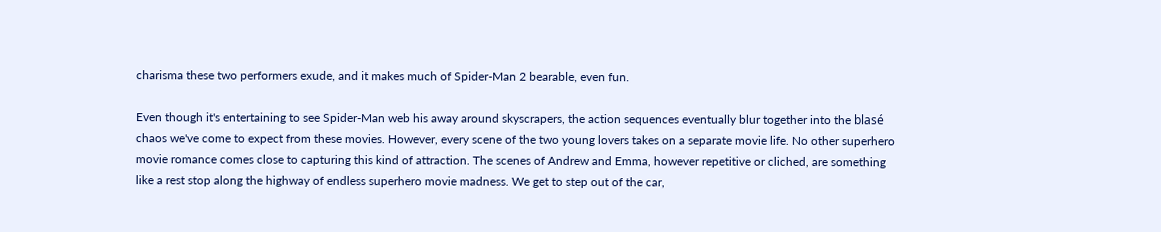charisma these two performers exude, and it makes much of Spider-Man 2 bearable, even fun.

Even though it's entertaining to see Spider-Man web his away around skyscrapers, the action sequences eventually blur together into the blasé chaos we've come to expect from these movies. However, every scene of the two young lovers takes on a separate movie life. No other superhero movie romance comes close to capturing this kind of attraction. The scenes of Andrew and Emma, however repetitive or cliched, are something like a rest stop along the highway of endless superhero movie madness. We get to step out of the car,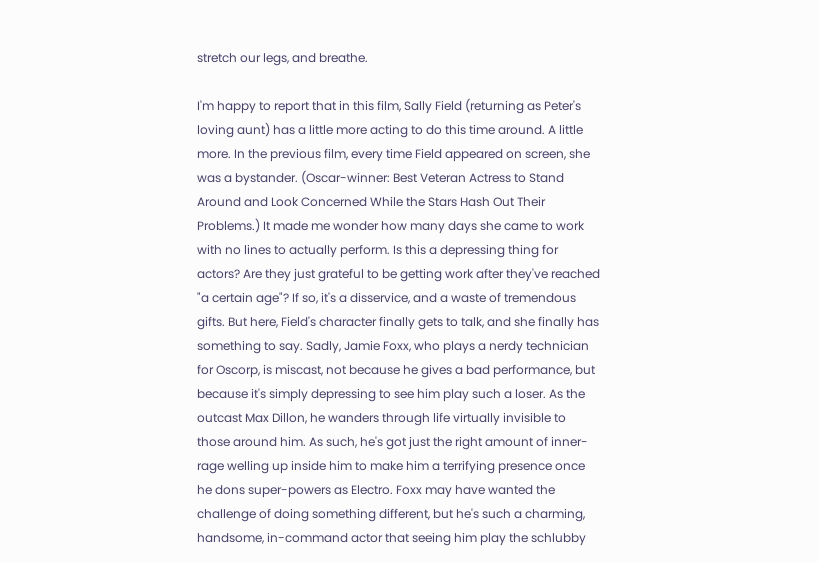stretch our legs, and breathe.

I'm happy to report that in this film, Sally Field (returning as Peter's loving aunt) has a little more acting to do this time around. A little more. In the previous film, every time Field appeared on screen, she was a bystander. (Oscar-winner: Best Veteran Actress to Stand Around and Look Concerned While the Stars Hash Out Their Problems.) It made me wonder how many days she came to work with no lines to actually perform. Is this a depressing thing for actors? Are they just grateful to be getting work after they've reached "a certain age"? If so, it's a disservice, and a waste of tremendous gifts. But here, Field's character finally gets to talk, and she finally has something to say. Sadly, Jamie Foxx, who plays a nerdy technician for Oscorp, is miscast, not because he gives a bad performance, but because it's simply depressing to see him play such a loser. As the outcast Max Dillon, he wanders through life virtually invisible to those around him. As such, he's got just the right amount of inner-rage welling up inside him to make him a terrifying presence once he dons super-powers as Electro. Foxx may have wanted the challenge of doing something different, but he's such a charming, handsome, in-command actor that seeing him play the schlubby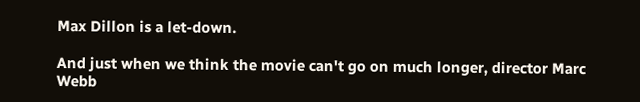Max Dillon is a let-down.

And just when we think the movie can't go on much longer, director Marc Webb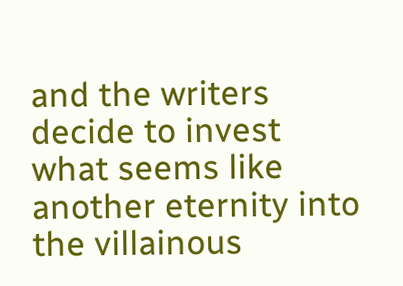and the writers decide to invest what seems like another eternity into the villainous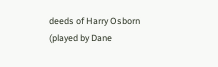deeds of Harry Osborn (played by Dane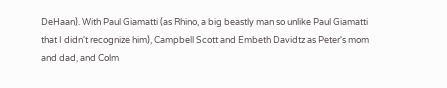DeHaan). With Paul Giamatti (as Rhino, a big beastly man so unlike Paul Giamatti that I didn't recognize him), Campbell Scott and Embeth Davidtz as Peter's mom and dad, and Colm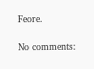Feore.

No comments: